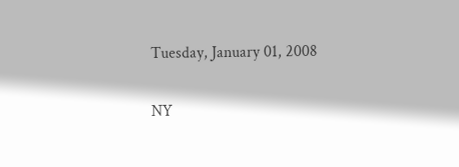Tuesday, January 01, 2008

NY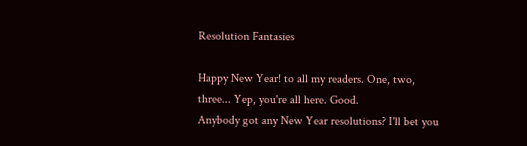Resolution Fantasies

Happy New Year! to all my readers. One, two, three... Yep, you're all here. Good.
Anybody got any New Year resolutions? I'll bet you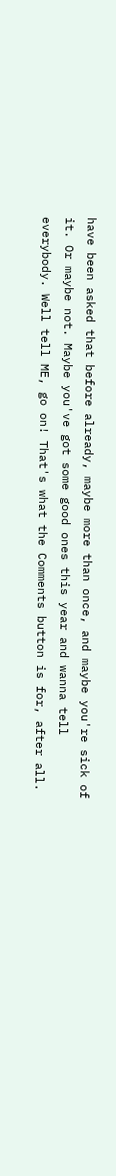have been asked that before already, maybe more than once, and maybe you're sick of it. Or maybe not. Maybe you've got some good ones this year and wanna tell everybody. Well tell ME, go on! That's what the Comments button is for, after all.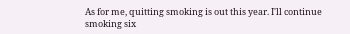As for me, quitting smoking is out this year. I'll continue smoking six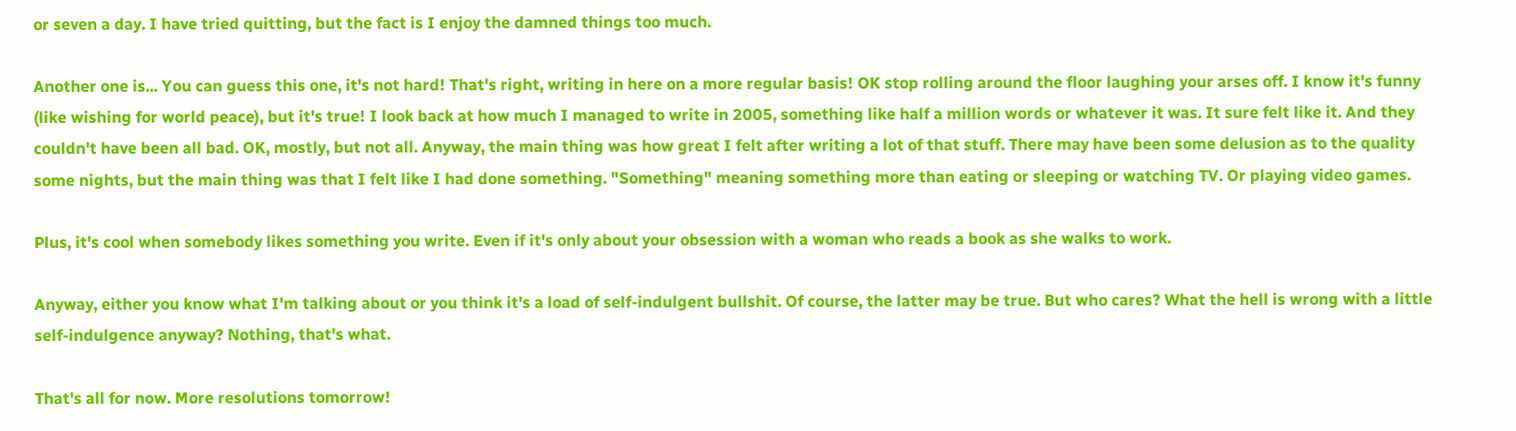or seven a day. I have tried quitting, but the fact is I enjoy the damned things too much.

Another one is... You can guess this one, it's not hard! That's right, writing in here on a more regular basis! OK stop rolling around the floor laughing your arses off. I know it's funny (like wishing for world peace), but it's true! I look back at how much I managed to write in 2005, something like half a million words or whatever it was. It sure felt like it. And they couldn't have been all bad. OK, mostly, but not all. Anyway, the main thing was how great I felt after writing a lot of that stuff. There may have been some delusion as to the quality some nights, but the main thing was that I felt like I had done something. "Something" meaning something more than eating or sleeping or watching TV. Or playing video games.

Plus, it's cool when somebody likes something you write. Even if it's only about your obsession with a woman who reads a book as she walks to work.

Anyway, either you know what I'm talking about or you think it's a load of self-indulgent bullshit. Of course, the latter may be true. But who cares? What the hell is wrong with a little self-indulgence anyway? Nothing, that's what.

That's all for now. More resolutions tomorrow!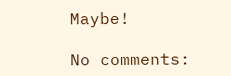Maybe!

No comments: